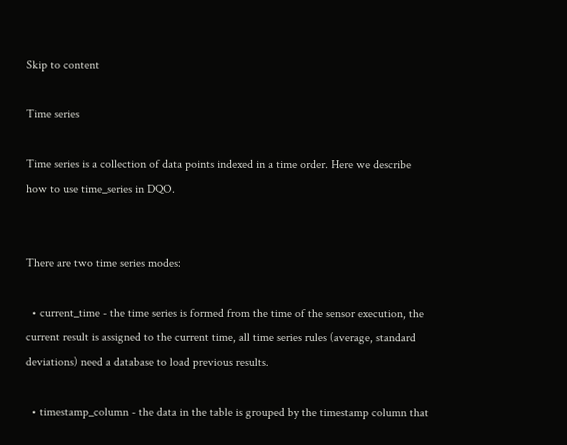Skip to content

Time series

Time series is a collection of data points indexed in a time order. Here we describe how to use time_series in DQO.


There are two time series modes:

  • current_time - the time series is formed from the time of the sensor execution, the current result is assigned to the current time, all time series rules (average, standard deviations) need a database to load previous results.

  • timestamp_column - the data in the table is grouped by the timestamp column that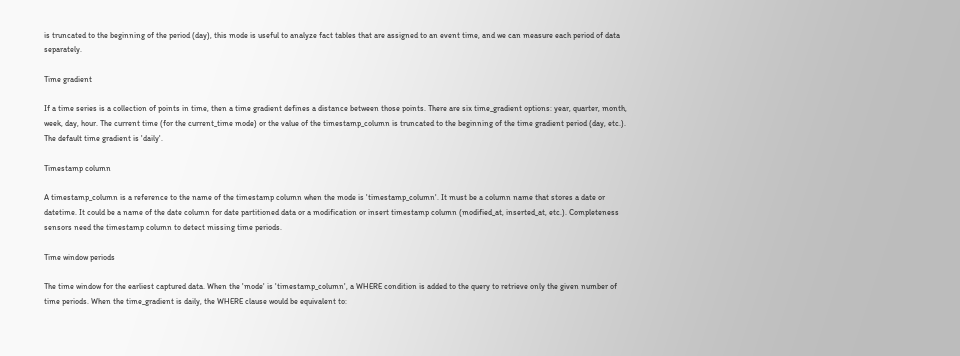is truncated to the beginning of the period (day), this mode is useful to analyze fact tables that are assigned to an event time, and we can measure each period of data separately.

Time gradient

If a time series is a collection of points in time, then a time gradient defines a distance between those points. There are six time_gradient options: year, quarter, month, week, day, hour. The current time (for the current_time mode) or the value of the timestamp_column is truncated to the beginning of the time gradient period (day, etc.). The default time gradient is 'daily'.

Timestamp column

A timestamp_column is a reference to the name of the timestamp column when the mode is 'timestamp_column'. It must be a column name that stores a date or datetime. It could be a name of the date column for date partitioned data or a modification or insert timestamp column (modified_at, inserted_at, etc.). Completeness sensors need the timestamp column to detect missing time periods.

Time window periods

The time window for the earliest captured data. When the 'mode' is 'timestamp_column', a WHERE condition is added to the query to retrieve only the given number of time periods. When the time_gradient is daily, the WHERE clause would be equivalent to: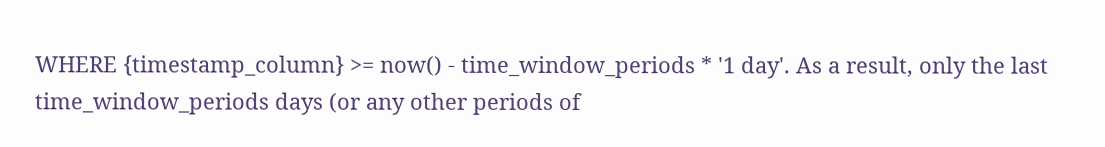WHERE {timestamp_column} >= now() - time_window_periods * '1 day'. As a result, only the last time_window_periods days (or any other periods of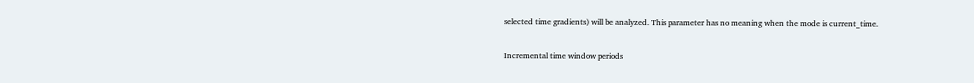selected time gradients) will be analyzed. This parameter has no meaning when the mode is current_time.

Incremental time window periods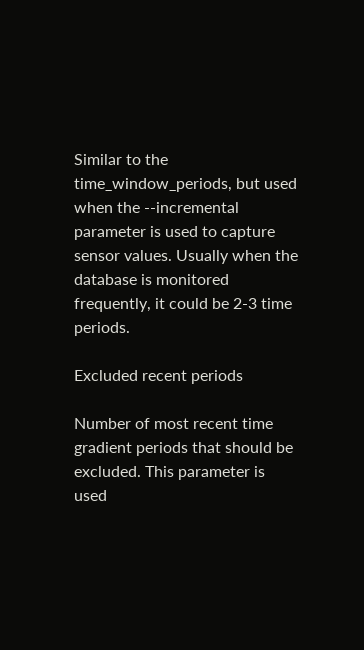Similar to the time_window_periods, but used when the --incremental parameter is used to capture sensor values. Usually when the database is monitored frequently, it could be 2-3 time periods.

Excluded recent periods

Number of most recent time gradient periods that should be excluded. This parameter is used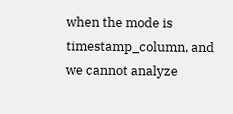when the mode is timestamp_column, and we cannot analyze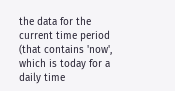the data for the current time period (that contains 'now', which is today for a daily time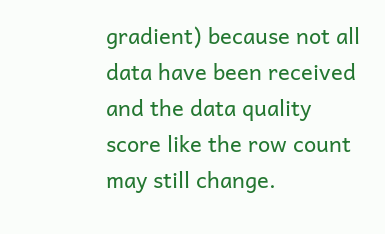gradient) because not all data have been received and the data quality score like the row count may still change.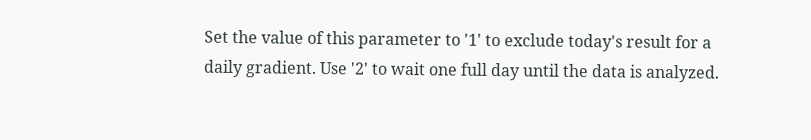Set the value of this parameter to '1' to exclude today's result for a daily gradient. Use '2' to wait one full day until the data is analyzed.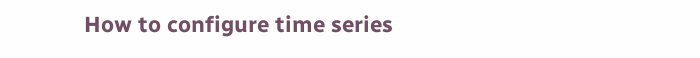How to configure time series